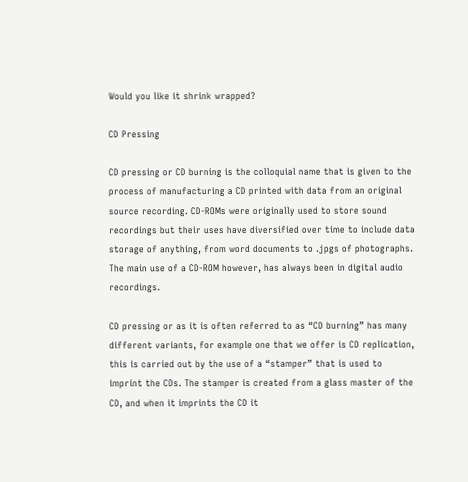Would you like it shrink wrapped?

CD Pressing

CD pressing or CD burning is the colloquial name that is given to the process of manufacturing a CD printed with data from an original source recording. CD-ROMs were originally used to store sound recordings but their uses have diversified over time to include data storage of anything, from word documents to .jpgs of photographs. The main use of a CD-ROM however, has always been in digital audio recordings.

CD pressing or as it is often referred to as “CD burning” has many different variants, for example one that we offer is CD replication, this is carried out by the use of a “stamper” that is used to imprint the CDs. The stamper is created from a glass master of the CD, and when it imprints the CD it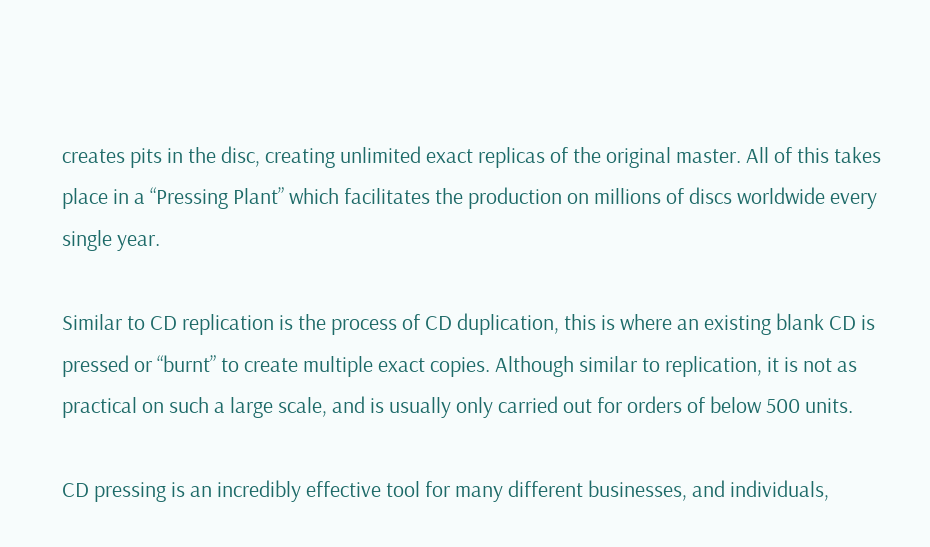creates pits in the disc, creating unlimited exact replicas of the original master. All of this takes place in a “Pressing Plant” which facilitates the production on millions of discs worldwide every single year.

Similar to CD replication is the process of CD duplication, this is where an existing blank CD is pressed or “burnt” to create multiple exact copies. Although similar to replication, it is not as practical on such a large scale, and is usually only carried out for orders of below 500 units.

CD pressing is an incredibly effective tool for many different businesses, and individuals,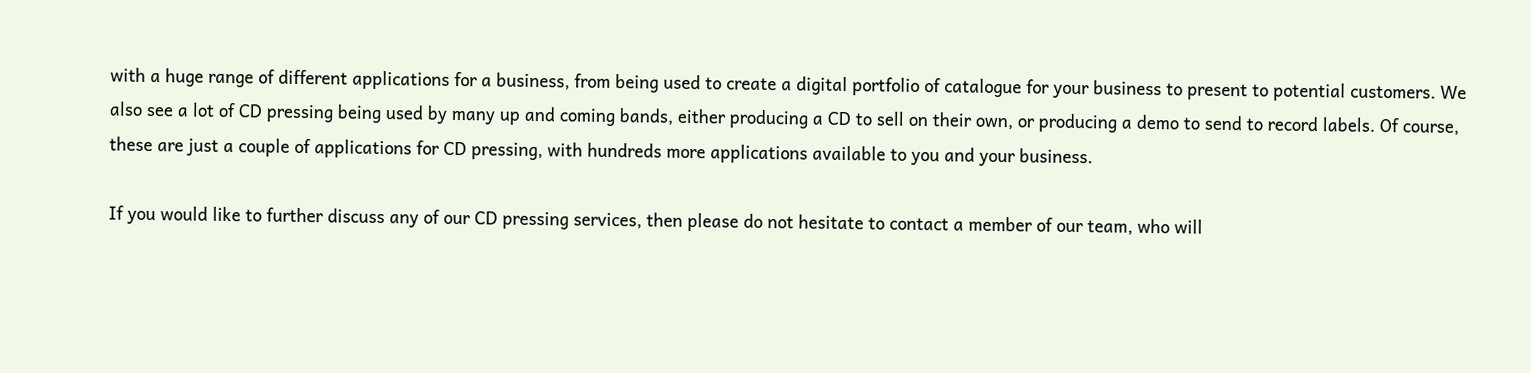with a huge range of different applications for a business, from being used to create a digital portfolio of catalogue for your business to present to potential customers. We also see a lot of CD pressing being used by many up and coming bands, either producing a CD to sell on their own, or producing a demo to send to record labels. Of course, these are just a couple of applications for CD pressing, with hundreds more applications available to you and your business.

If you would like to further discuss any of our CD pressing services, then please do not hesitate to contact a member of our team, who will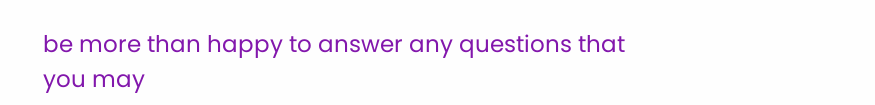be more than happy to answer any questions that you may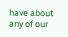have about any of our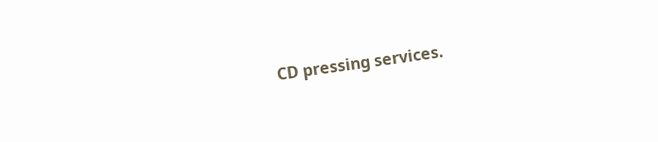CD pressing services.